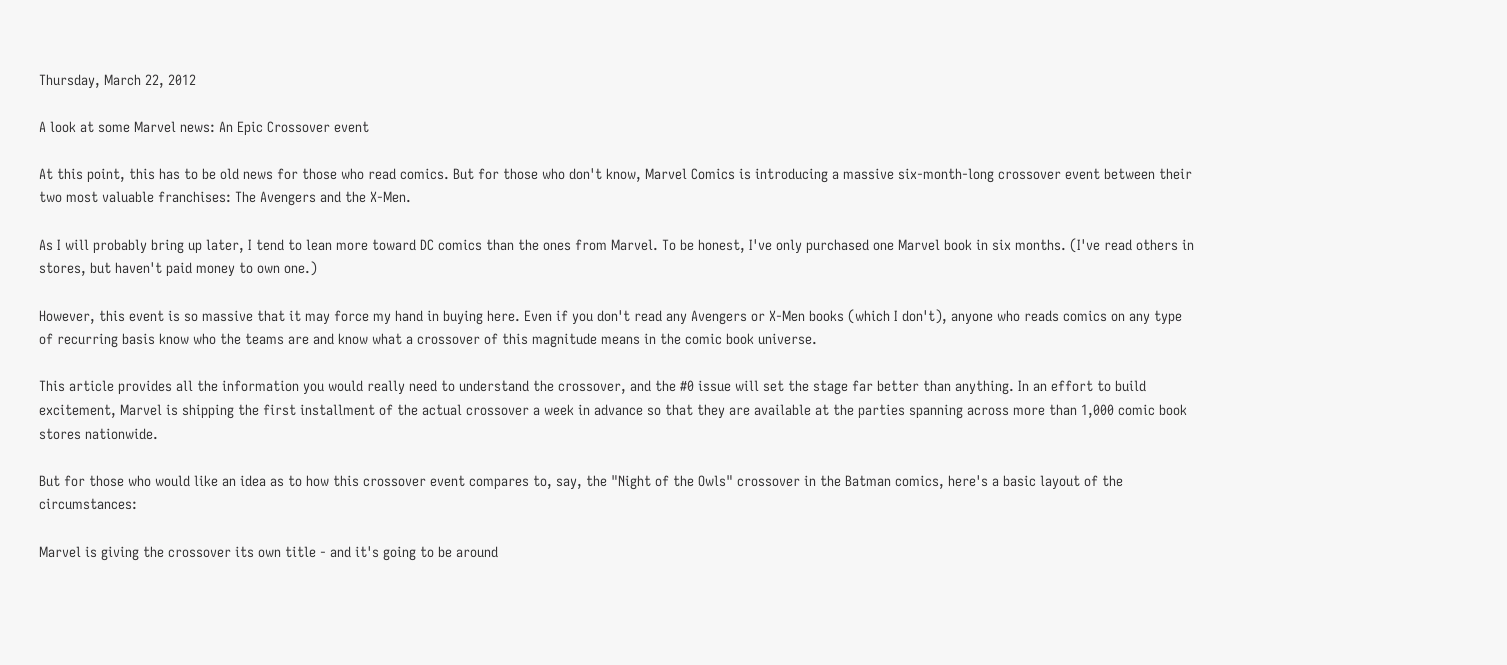Thursday, March 22, 2012

A look at some Marvel news: An Epic Crossover event

At this point, this has to be old news for those who read comics. But for those who don't know, Marvel Comics is introducing a massive six-month-long crossover event between their two most valuable franchises: The Avengers and the X-Men.

As I will probably bring up later, I tend to lean more toward DC comics than the ones from Marvel. To be honest, I've only purchased one Marvel book in six months. (I've read others in stores, but haven't paid money to own one.)

However, this event is so massive that it may force my hand in buying here. Even if you don't read any Avengers or X-Men books (which I don't), anyone who reads comics on any type of recurring basis know who the teams are and know what a crossover of this magnitude means in the comic book universe.

This article provides all the information you would really need to understand the crossover, and the #0 issue will set the stage far better than anything. In an effort to build excitement, Marvel is shipping the first installment of the actual crossover a week in advance so that they are available at the parties spanning across more than 1,000 comic book stores nationwide.

But for those who would like an idea as to how this crossover event compares to, say, the "Night of the Owls" crossover in the Batman comics, here's a basic layout of the circumstances:

Marvel is giving the crossover its own title - and it's going to be around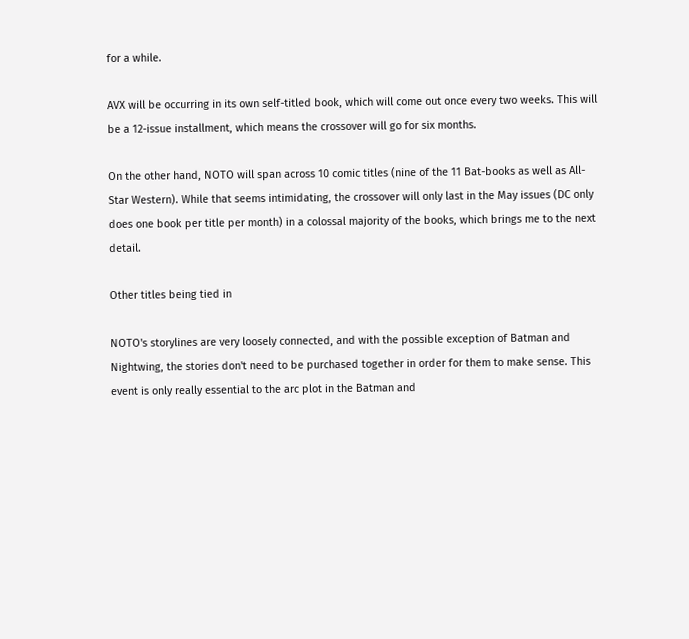for a while.

AVX will be occurring in its own self-titled book, which will come out once every two weeks. This will be a 12-issue installment, which means the crossover will go for six months.

On the other hand, NOTO will span across 10 comic titles (nine of the 11 Bat-books as well as All-Star Western). While that seems intimidating, the crossover will only last in the May issues (DC only does one book per title per month) in a colossal majority of the books, which brings me to the next detail.

Other titles being tied in

NOTO's storylines are very loosely connected, and with the possible exception of Batman and Nightwing, the stories don't need to be purchased together in order for them to make sense. This event is only really essential to the arc plot in the Batman and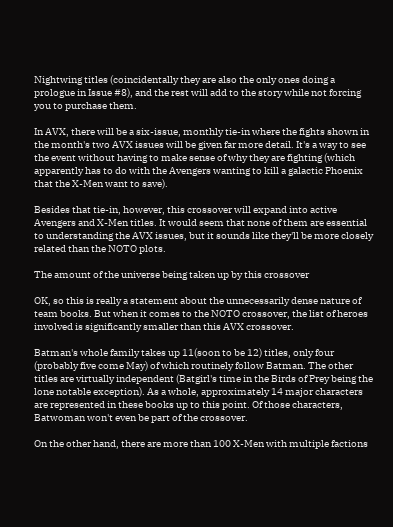Nightwing titles (coincidentally they are also the only ones doing a prologue in Issue #8), and the rest will add to the story while not forcing you to purchase them.

In AVX, there will be a six-issue, monthly tie-in where the fights shown in the month's two AVX issues will be given far more detail. It's a way to see the event without having to make sense of why they are fighting (which apparently has to do with the Avengers wanting to kill a galactic Phoenix that the X-Men want to save).

Besides that tie-in, however, this crossover will expand into active Avengers and X-Men titles. It would seem that none of them are essential to understanding the AVX issues, but it sounds like they'll be more closely related than the NOTO plots.

The amount of the universe being taken up by this crossover

OK, so this is really a statement about the unnecessarily dense nature of team books. But when it comes to the NOTO crossover, the list of heroes involved is significantly smaller than this AVX crossover.

Batman's whole family takes up 11(soon to be 12) titles, only four (probably five come May) of which routinely follow Batman. The other titles are virtually independent (Batgirl's time in the Birds of Prey being the lone notable exception). As a whole, approximately 14 major characters are represented in these books up to this point. Of those characters, Batwoman won't even be part of the crossover.

On the other hand, there are more than 100 X-Men with multiple factions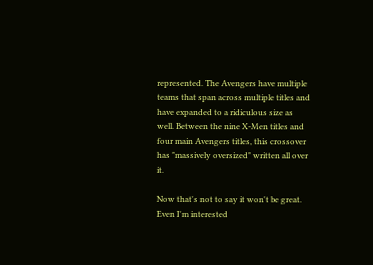represented. The Avengers have multiple teams that span across multiple titles and have expanded to a ridiculous size as well. Between the nine X-Men titles and four main Avengers titles, this crossover has "massively oversized" written all over it.

Now that's not to say it won't be great. Even I'm interested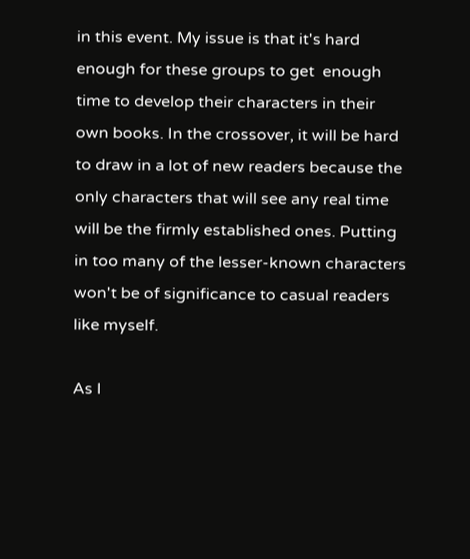in this event. My issue is that it's hard enough for these groups to get  enough time to develop their characters in their own books. In the crossover, it will be hard to draw in a lot of new readers because the only characters that will see any real time will be the firmly established ones. Putting in too many of the lesser-known characters won't be of significance to casual readers like myself.

As I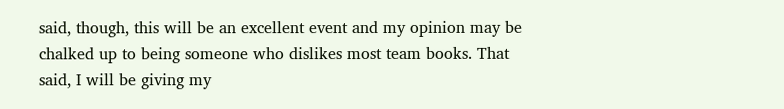said, though, this will be an excellent event and my opinion may be chalked up to being someone who dislikes most team books. That said, I will be giving my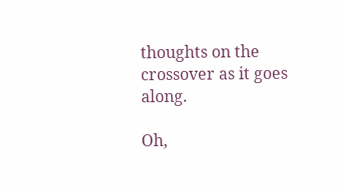thoughts on the crossover as it goes along.

Oh,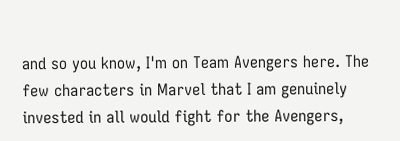and so you know, I'm on Team Avengers here. The few characters in Marvel that I am genuinely invested in all would fight for the Avengers,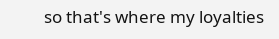so that's where my loyalties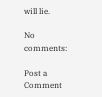will lie.

No comments:

Post a Comment